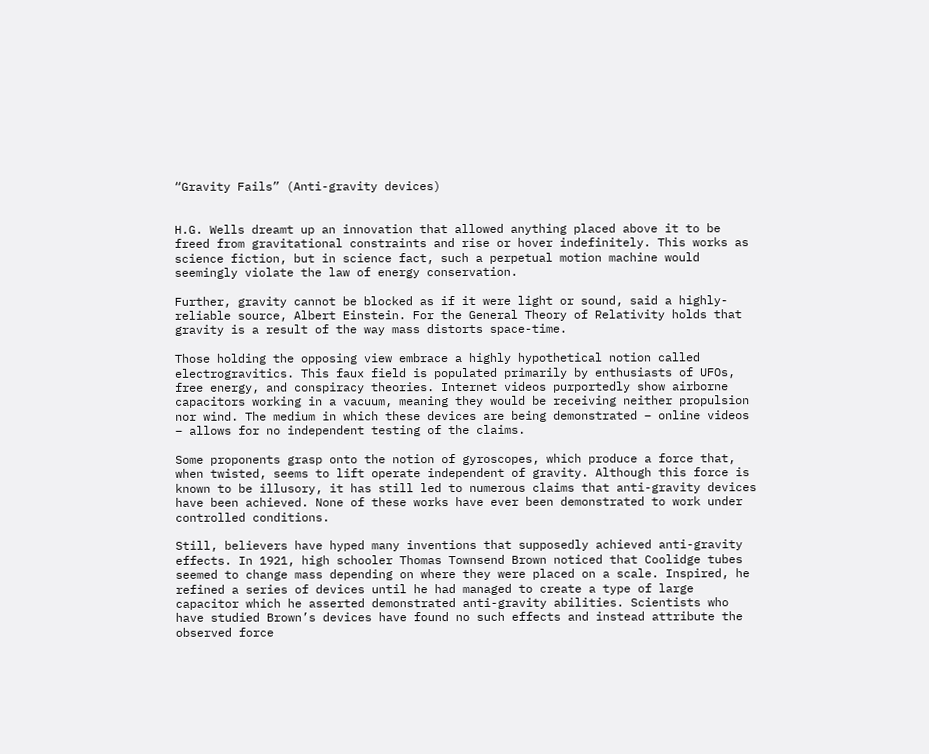“Gravity Fails” (Anti-gravity devices)


H.G. Wells dreamt up an innovation that allowed anything placed above it to be freed from gravitational constraints and rise or hover indefinitely. This works as science fiction, but in science fact, such a perpetual motion machine would seemingly violate the law of energy conservation.

Further, gravity cannot be blocked as if it were light or sound, said a highly-reliable source, Albert Einstein. For the General Theory of Relativity holds that gravity is a result of the way mass distorts space-time.

Those holding the opposing view embrace a highly hypothetical notion called electrogravitics. This faux field is populated primarily by enthusiasts of UFOs, free energy, and conspiracy theories. Internet videos purportedly show airborne capacitors working in a vacuum, meaning they would be receiving neither propulsion nor wind. The medium in which these devices are being demonstrated – online videos – allows for no independent testing of the claims.

Some proponents grasp onto the notion of gyroscopes, which produce a force that, when twisted, seems to lift operate independent of gravity. Although this force is known to be illusory, it has still led to numerous claims that anti-gravity devices have been achieved. None of these works have ever been demonstrated to work under controlled conditions.

Still, believers have hyped many inventions that supposedly achieved anti-gravity effects. In 1921, high schooler Thomas Townsend Brown noticed that Coolidge tubes seemed to change mass depending on where they were placed on a scale. Inspired, he refined a series of devices until he had managed to create a type of large capacitor which he asserted demonstrated anti-gravity abilities. Scientists who have studied Brown’s devices have found no such effects and instead attribute the observed force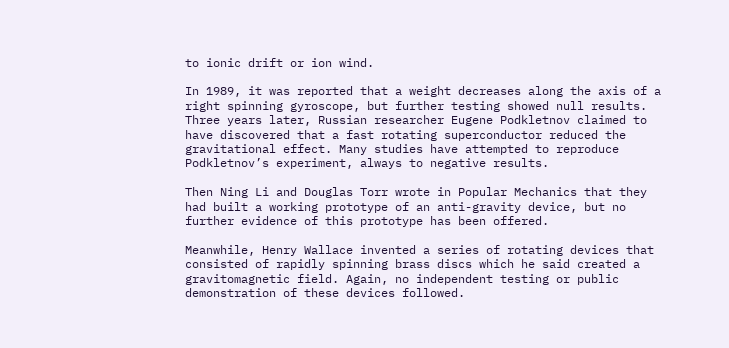to ionic drift or ion wind.

In 1989, it was reported that a weight decreases along the axis of a right spinning gyroscope, but further testing showed null results. Three years later, Russian researcher Eugene Podkletnov claimed to have discovered that a fast rotating superconductor reduced the gravitational effect. Many studies have attempted to reproduce Podkletnov’s experiment, always to negative results.

Then Ning Li and Douglas Torr wrote in Popular Mechanics that they had built a working prototype of an anti-gravity device, but no further evidence of this prototype has been offered.

Meanwhile, Henry Wallace invented a series of rotating devices that consisted of rapidly spinning brass discs which he said created a gravitomagnetic field. Again, no independent testing or public demonstration of these devices followed.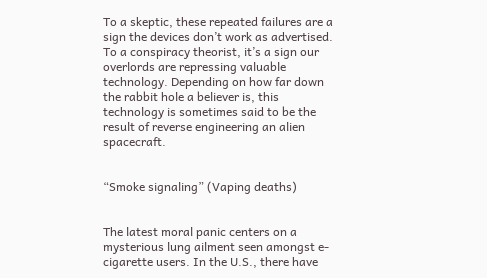To a skeptic, these repeated failures are a sign the devices don’t work as advertised. To a conspiracy theorist, it’s a sign our overlords are repressing valuable technology. Depending on how far down the rabbit hole a believer is, this technology is sometimes said to be the result of reverse engineering an alien spacecraft.


“Smoke signaling” (Vaping deaths)


The latest moral panic centers on a mysterious lung ailment seen amongst e-cigarette users. In the U.S., there have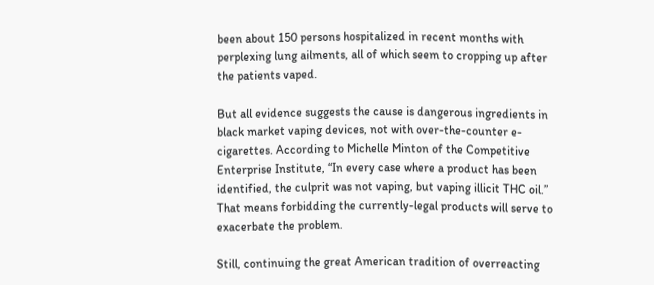been about 150 persons hospitalized in recent months with perplexing lung ailments, all of which seem to cropping up after the patients vaped.

But all evidence suggests the cause is dangerous ingredients in black market vaping devices, not with over-the-counter e-cigarettes. According to Michelle Minton of the Competitive Enterprise Institute, “In every case where a product has been identified, the culprit was not vaping, but vaping illicit THC oil.” That means forbidding the currently-legal products will serve to exacerbate the problem.

Still, continuing the great American tradition of overreacting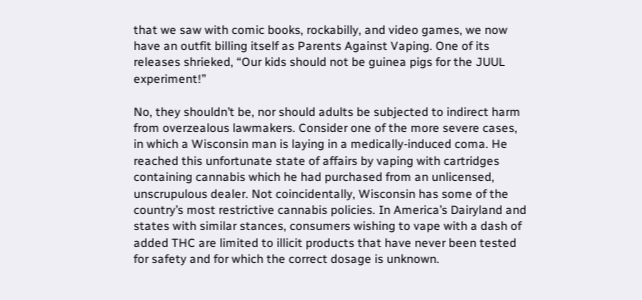that we saw with comic books, rockabilly, and video games, we now have an outfit billing itself as Parents Against Vaping. One of its releases shrieked, “Our kids should not be guinea pigs for the JUUL experiment!”

No, they shouldn’t be, nor should adults be subjected to indirect harm from overzealous lawmakers. Consider one of the more severe cases, in which a Wisconsin man is laying in a medically-induced coma. He reached this unfortunate state of affairs by vaping with cartridges containing cannabis which he had purchased from an unlicensed, unscrupulous dealer. Not coincidentally, Wisconsin has some of the country’s most restrictive cannabis policies. In America’s Dairyland and states with similar stances, consumers wishing to vape with a dash of added THC are limited to illicit products that have never been tested for safety and for which the correct dosage is unknown.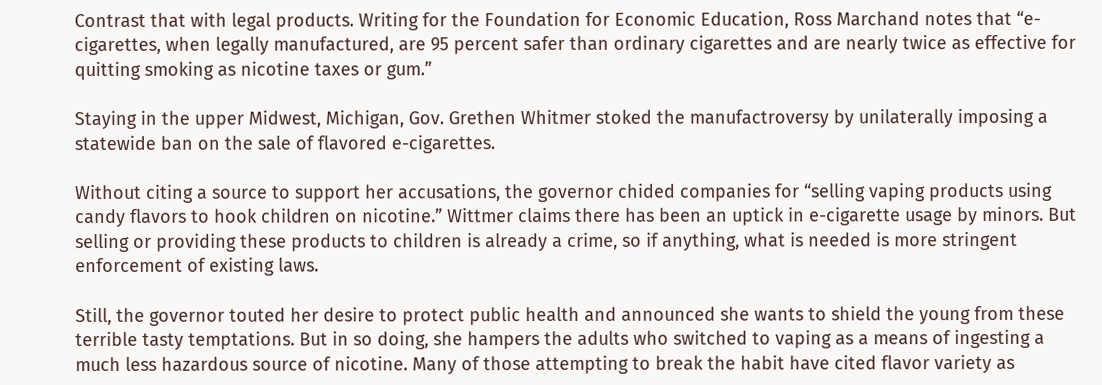Contrast that with legal products. Writing for the Foundation for Economic Education, Ross Marchand notes that “e-cigarettes, when legally manufactured, are 95 percent safer than ordinary cigarettes and are nearly twice as effective for quitting smoking as nicotine taxes or gum.”

Staying in the upper Midwest, Michigan, Gov. Grethen Whitmer stoked the manufactroversy by unilaterally imposing a statewide ban on the sale of flavored e-cigarettes.

Without citing a source to support her accusations, the governor chided companies for “selling vaping products using candy flavors to hook children on nicotine.” Wittmer claims there has been an uptick in e-cigarette usage by minors. But selling or providing these products to children is already a crime, so if anything, what is needed is more stringent enforcement of existing laws.

Still, the governor touted her desire to protect public health and announced she wants to shield the young from these terrible tasty temptations. But in so doing, she hampers the adults who switched to vaping as a means of ingesting a much less hazardous source of nicotine. Many of those attempting to break the habit have cited flavor variety as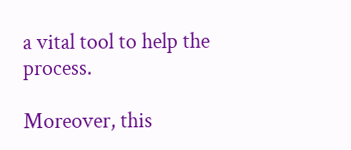a vital tool to help the process.

Moreover, this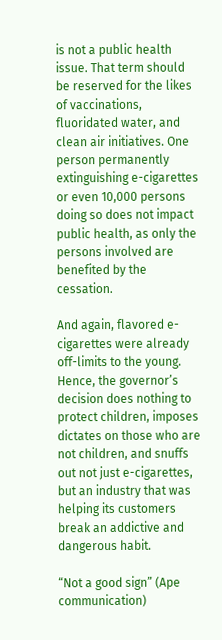is not a public health issue. That term should be reserved for the likes of vaccinations, fluoridated water, and clean air initiatives. One person permanently extinguishing e-cigarettes or even 10,000 persons doing so does not impact public health, as only the persons involved are benefited by the cessation.

And again, flavored e-cigarettes were already off-limits to the young. Hence, the governor’s decision does nothing to protect children, imposes dictates on those who are not children, and snuffs out not just e-cigarettes, but an industry that was helping its customers break an addictive and dangerous habit.

“Not a good sign” (Ape communication)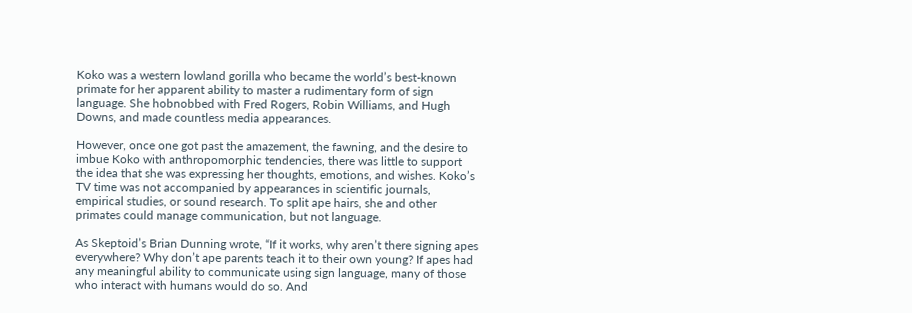Koko was a western lowland gorilla who became the world’s best-known primate for her apparent ability to master a rudimentary form of sign language. She hobnobbed with Fred Rogers, Robin Williams, and Hugh Downs, and made countless media appearances.

However, once one got past the amazement, the fawning, and the desire to imbue Koko with anthropomorphic tendencies, there was little to support the idea that she was expressing her thoughts, emotions, and wishes. Koko’s TV time was not accompanied by appearances in scientific journals, empirical studies, or sound research. To split ape hairs, she and other primates could manage communication, but not language.

As Skeptoid’s Brian Dunning wrote, “If it works, why aren’t there signing apes everywhere? Why don’t ape parents teach it to their own young? If apes had any meaningful ability to communicate using sign language, many of those who interact with humans would do so. And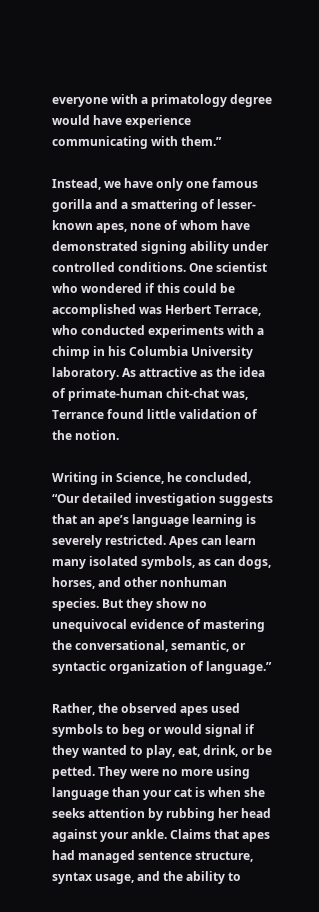everyone with a primatology degree would have experience communicating with them.”

Instead, we have only one famous gorilla and a smattering of lesser-known apes, none of whom have demonstrated signing ability under controlled conditions. One scientist who wondered if this could be accomplished was Herbert Terrace, who conducted experiments with a chimp in his Columbia University laboratory. As attractive as the idea of primate-human chit-chat was, Terrance found little validation of the notion.

Writing in Science, he concluded, “Our detailed investigation suggests that an ape’s language learning is severely restricted. Apes can learn many isolated symbols, as can dogs, horses, and other nonhuman species. But they show no unequivocal evidence of mastering the conversational, semantic, or syntactic organization of language.”

Rather, the observed apes used symbols to beg or would signal if they wanted to play, eat, drink, or be petted. They were no more using language than your cat is when she seeks attention by rubbing her head against your ankle. Claims that apes had managed sentence structure, syntax usage, and the ability to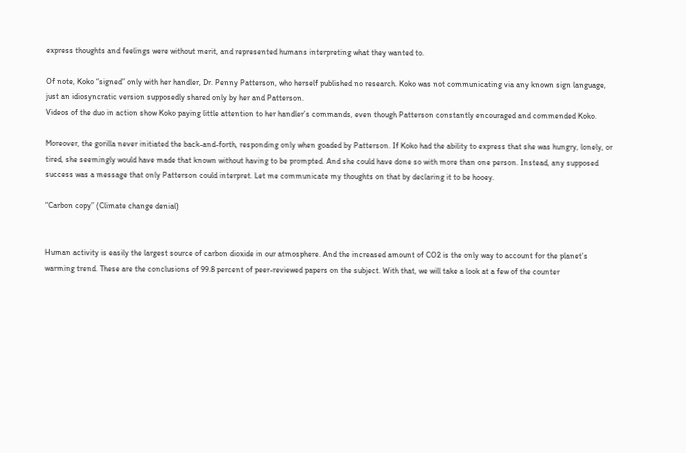express thoughts and feelings were without merit, and represented humans interpreting what they wanted to.

Of note, Koko “signed” only with her handler, Dr. Penny Patterson, who herself published no research. Koko was not communicating via any known sign language, just an idiosyncratic version supposedly shared only by her and Patterson.
Videos of the duo in action show Koko paying little attention to her handler’s commands, even though Patterson constantly encouraged and commended Koko.

Moreover, the gorilla never initiated the back-and-forth, responding only when goaded by Patterson. If Koko had the ability to express that she was hungry, lonely, or tired, she seemingly would have made that known without having to be prompted. And she could have done so with more than one person. Instead, any supposed success was a message that only Patterson could interpret. Let me communicate my thoughts on that by declaring it to be hooey.

“Carbon copy” (Climate change denial)


Human activity is easily the largest source of carbon dioxide in our atmosphere. And the increased amount of CO2 is the only way to account for the planet’s warming trend. These are the conclusions of 99.8 percent of peer-reviewed papers on the subject. With that, we will take a look at a few of the counter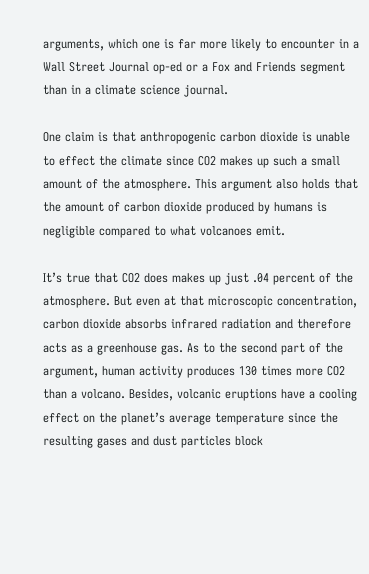arguments, which one is far more likely to encounter in a Wall Street Journal op-ed or a Fox and Friends segment than in a climate science journal.

One claim is that anthropogenic carbon dioxide is unable to effect the climate since CO2 makes up such a small amount of the atmosphere. This argument also holds that the amount of carbon dioxide produced by humans is negligible compared to what volcanoes emit.

It’s true that CO2 does makes up just .04 percent of the atmosphere. But even at that microscopic concentration, carbon dioxide absorbs infrared radiation and therefore acts as a greenhouse gas. As to the second part of the argument, human activity produces 130 times more CO2 than a volcano. Besides, volcanic eruptions have a cooling effect on the planet’s average temperature since the resulting gases and dust particles block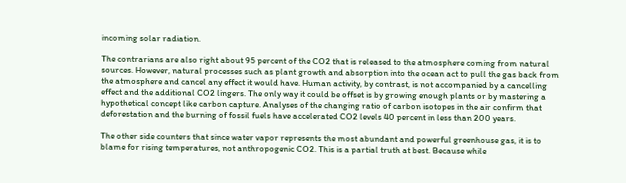incoming solar radiation.

The contrarians are also right about 95 percent of the CO2 that is released to the atmosphere coming from natural sources. However, natural processes such as plant growth and absorption into the ocean act to pull the gas back from the atmosphere and cancel any effect it would have. Human activity, by contrast, is not accompanied by a cancelling effect and the additional CO2 lingers. The only way it could be offset is by growing enough plants or by mastering a hypothetical concept like carbon capture. Analyses of the changing ratio of carbon isotopes in the air confirm that deforestation and the burning of fossil fuels have accelerated CO2 levels 40 percent in less than 200 years.

The other side counters that since water vapor represents the most abundant and powerful greenhouse gas, it is to blame for rising temperatures, not anthropogenic CO2. This is a partial truth at best. Because while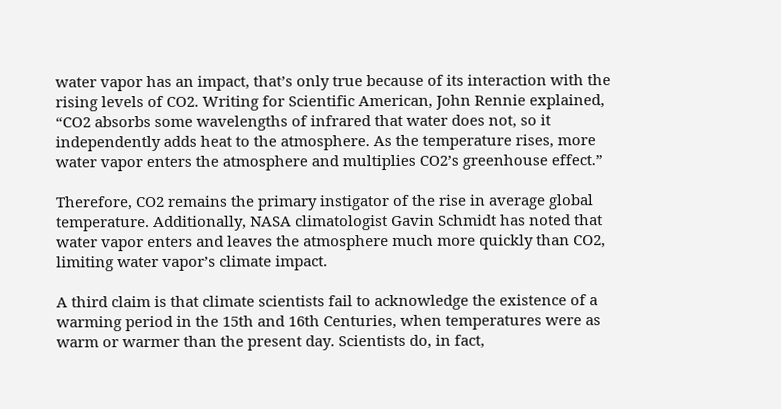water vapor has an impact, that’s only true because of its interaction with the rising levels of CO2. Writing for Scientific American, John Rennie explained, “CO2 absorbs some wavelengths of infrared that water does not, so it independently adds heat to the atmosphere. As the temperature rises, more water vapor enters the atmosphere and multiplies CO2’s greenhouse effect.”

Therefore, CO2 remains the primary instigator of the rise in average global temperature. Additionally, NASA climatologist Gavin Schmidt has noted that water vapor enters and leaves the atmosphere much more quickly than CO2, limiting water vapor’s climate impact.

A third claim is that climate scientists fail to acknowledge the existence of a warming period in the 15th and 16th Centuries, when temperatures were as warm or warmer than the present day. Scientists do, in fact,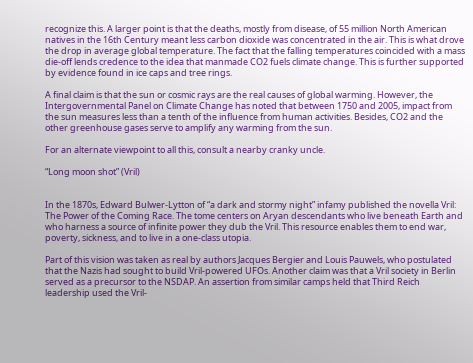recognize this. A larger point is that the deaths, mostly from disease, of 55 million North American natives in the 16th Century meant less carbon dioxide was concentrated in the air. This is what drove the drop in average global temperature. The fact that the falling temperatures coincided with a mass die-off lends credence to the idea that manmade CO2 fuels climate change. This is further supported by evidence found in ice caps and tree rings.

A final claim is that the sun or cosmic rays are the real causes of global warming. However, the Intergovernmental Panel on Climate Change has noted that between 1750 and 2005, impact from the sun measures less than a tenth of the influence from human activities. Besides, CO2 and the other greenhouse gases serve to amplify any warming from the sun.

For an alternate viewpoint to all this, consult a nearby cranky uncle.

“Long moon shot” (Vril)


In the 1870s, Edward Bulwer-Lytton of “a dark and stormy night” infamy published the novella Vril: The Power of the Coming Race. The tome centers on Aryan descendants who live beneath Earth and who harness a source of infinite power they dub the Vril. This resource enables them to end war, poverty, sickness, and to live in a one-class utopia.

Part of this vision was taken as real by authors Jacques Bergier and Louis Pauwels, who postulated that the Nazis had sought to build Vril-powered UFOs. Another claim was that a Vril society in Berlin served as a precursor to the NSDAP. An assertion from similar camps held that Third Reich leadership used the Vril-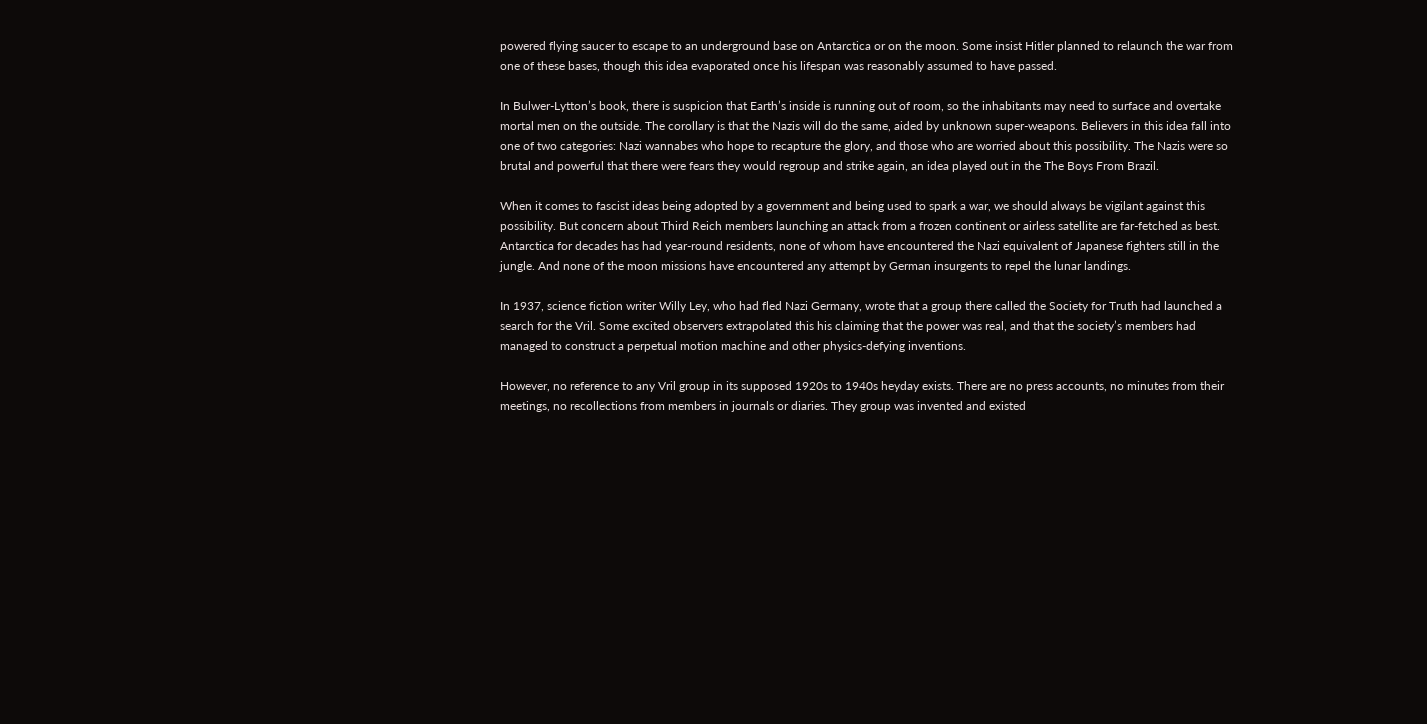powered flying saucer to escape to an underground base on Antarctica or on the moon. Some insist Hitler planned to relaunch the war from one of these bases, though this idea evaporated once his lifespan was reasonably assumed to have passed.

In Bulwer-Lytton’s book, there is suspicion that Earth’s inside is running out of room, so the inhabitants may need to surface and overtake mortal men on the outside. The corollary is that the Nazis will do the same, aided by unknown super-weapons. Believers in this idea fall into one of two categories: Nazi wannabes who hope to recapture the glory, and those who are worried about this possibility. The Nazis were so brutal and powerful that there were fears they would regroup and strike again, an idea played out in the The Boys From Brazil.

When it comes to fascist ideas being adopted by a government and being used to spark a war, we should always be vigilant against this possibility. But concern about Third Reich members launching an attack from a frozen continent or airless satellite are far-fetched as best. Antarctica for decades has had year-round residents, none of whom have encountered the Nazi equivalent of Japanese fighters still in the jungle. And none of the moon missions have encountered any attempt by German insurgents to repel the lunar landings.

In 1937, science fiction writer Willy Ley, who had fled Nazi Germany, wrote that a group there called the Society for Truth had launched a search for the Vril. Some excited observers extrapolated this his claiming that the power was real, and that the society’s members had managed to construct a perpetual motion machine and other physics-defying inventions.

However, no reference to any Vril group in its supposed 1920s to 1940s heyday exists. There are no press accounts, no minutes from their meetings, no recollections from members in journals or diaries. They group was invented and existed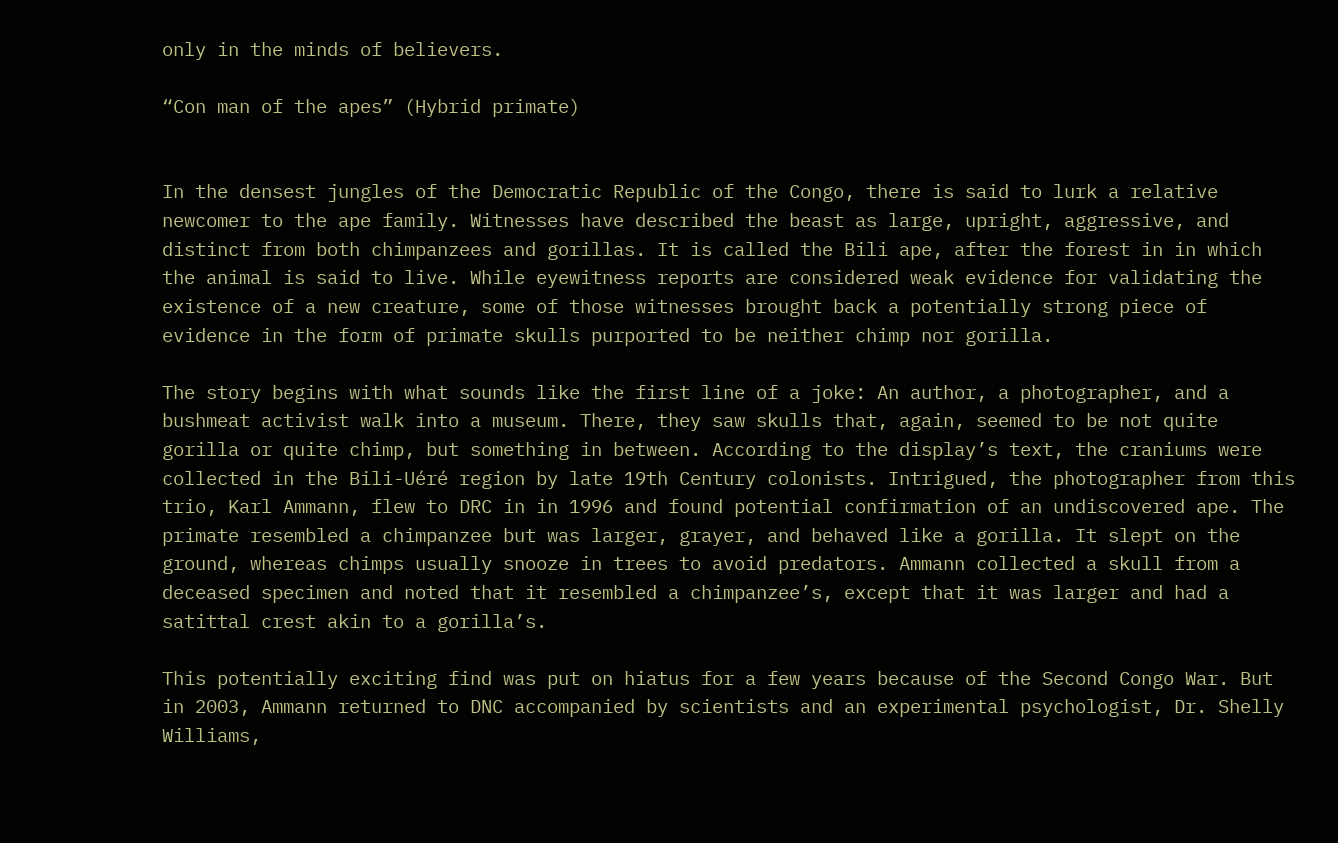only in the minds of believers.

“Con man of the apes” (Hybrid primate)


In the densest jungles of the Democratic Republic of the Congo, there is said to lurk a relative newcomer to the ape family. Witnesses have described the beast as large, upright, aggressive, and distinct from both chimpanzees and gorillas. It is called the Bili ape, after the forest in in which the animal is said to live. While eyewitness reports are considered weak evidence for validating the existence of a new creature, some of those witnesses brought back a potentially strong piece of evidence in the form of primate skulls purported to be neither chimp nor gorilla.

The story begins with what sounds like the first line of a joke: An author, a photographer, and a bushmeat activist walk into a museum. There, they saw skulls that, again, seemed to be not quite gorilla or quite chimp, but something in between. According to the display’s text, the craniums were collected in the Bili-Uéré region by late 19th Century colonists. Intrigued, the photographer from this trio, Karl Ammann, flew to DRC in in 1996 and found potential confirmation of an undiscovered ape. The primate resembled a chimpanzee but was larger, grayer, and behaved like a gorilla. It slept on the ground, whereas chimps usually snooze in trees to avoid predators. Ammann collected a skull from a deceased specimen and noted that it resembled a chimpanzee’s, except that it was larger and had a satittal crest akin to a gorilla’s.

This potentially exciting find was put on hiatus for a few years because of the Second Congo War. But in 2003, Ammann returned to DNC accompanied by scientists and an experimental psychologist, Dr. Shelly Williams,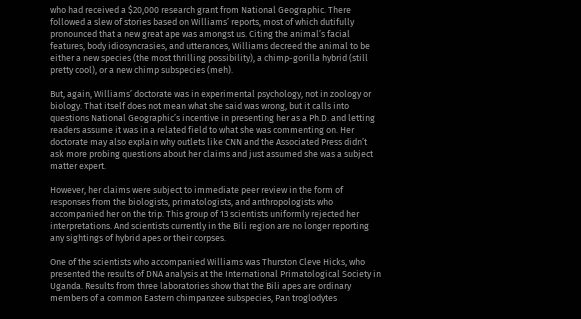who had received a $20,000 research grant from National Geographic. There followed a slew of stories based on Williams’ reports, most of which dutifully pronounced that a new great ape was amongst us. Citing the animal’s facial features, body idiosyncrasies, and utterances, Williams decreed the animal to be either a new species (the most thrilling possibility), a chimp-gorilla hybrid (still pretty cool), or a new chimp subspecies (meh).

But, again, Williams’ doctorate was in experimental psychology, not in zoology or biology. That itself does not mean what she said was wrong, but it calls into questions National Geographic’s incentive in presenting her as a Ph.D. and letting readers assume it was in a related field to what she was commenting on. Her doctorate may also explain why outlets like CNN and the Associated Press didn’t ask more probing questions about her claims and just assumed she was a subject matter expert.

However, her claims were subject to immediate peer review in the form of responses from the biologists, primatologists, and anthropologists who accompanied her on the trip. This group of 13 scientists uniformly rejected her interpretations. And scientists currently in the Bili region are no longer reporting any sightings of hybrid apes or their corpses.

One of the scientists who accompanied Williams was Thurston Cleve Hicks, who presented the results of DNA analysis at the International Primatological Society in Uganda. Results from three laboratories show that the Bili apes are ordinary members of a common Eastern chimpanzee subspecies, Pan troglodytes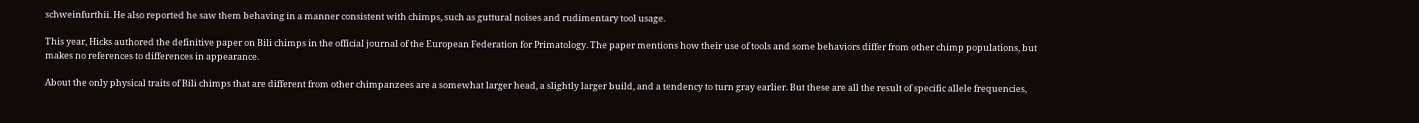schweinfurthii. He also reported he saw them behaving in a manner consistent with chimps, such as guttural noises and rudimentary tool usage.

This year, Hicks authored the definitive paper on Bili chimps in the official journal of the European Federation for Primatology. The paper mentions how their use of tools and some behaviors differ from other chimp populations, but makes no references to differences in appearance.

About the only physical traits of Bili chimps that are different from other chimpanzees are a somewhat larger head, a slightly larger build, and a tendency to turn gray earlier. But these are all the result of specific allele frequencies,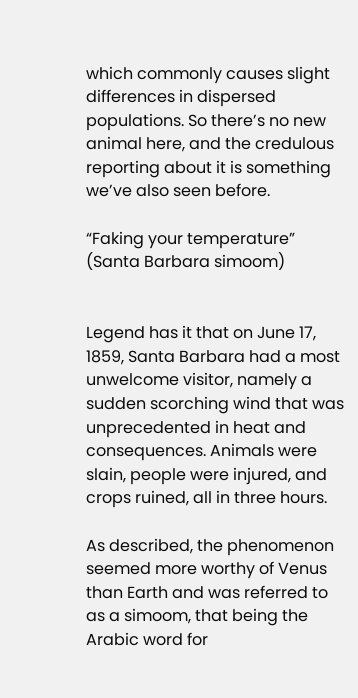which commonly causes slight differences in dispersed populations. So there’s no new animal here, and the credulous reporting about it is something we’ve also seen before.

“Faking your temperature” (Santa Barbara simoom)


Legend has it that on June 17, 1859, Santa Barbara had a most unwelcome visitor, namely a sudden scorching wind that was unprecedented in heat and consequences. Animals were slain, people were injured, and crops ruined, all in three hours.

As described, the phenomenon seemed more worthy of Venus than Earth and was referred to as a simoom, that being the Arabic word for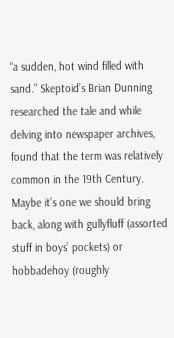“a sudden, hot wind filled with sand.” Skeptoid’s Brian Dunning researched the tale and while delving into newspaper archives, found that the term was relatively common in the 19th Century. Maybe it’s one we should bring back, along with gullyfluff (assorted stuff in boys’ pockets) or hobbadehoy (roughly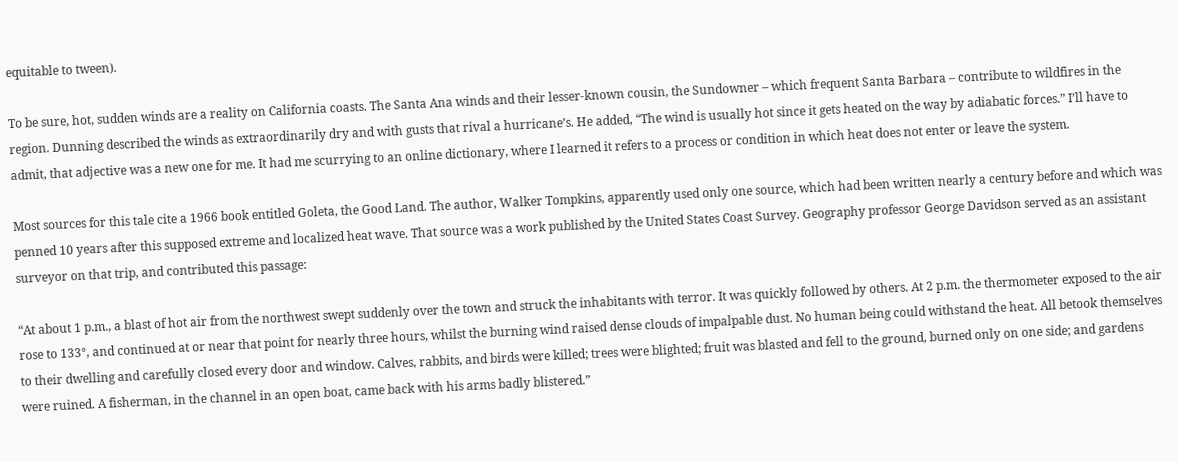equitable to tween).

To be sure, hot, sudden winds are a reality on California coasts. The Santa Ana winds and their lesser-known cousin, the Sundowner – which frequent Santa Barbara – contribute to wildfires in the region. Dunning described the winds as extraordinarily dry and with gusts that rival a hurricane’s. He added, “The wind is usually hot since it gets heated on the way by adiabatic forces.” I’ll have to admit, that adjective was a new one for me. It had me scurrying to an online dictionary, where I learned it refers to a process or condition in which heat does not enter or leave the system.

Most sources for this tale cite a 1966 book entitled Goleta, the Good Land. The author, Walker Tompkins, apparently used only one source, which had been written nearly a century before and which was penned 10 years after this supposed extreme and localized heat wave. That source was a work published by the United States Coast Survey. Geography professor George Davidson served as an assistant surveyor on that trip, and contributed this passage:

“At about 1 p.m., a blast of hot air from the northwest swept suddenly over the town and struck the inhabitants with terror. It was quickly followed by others. At 2 p.m. the thermometer exposed to the air rose to 133°, and continued at or near that point for nearly three hours, whilst the burning wind raised dense clouds of impalpable dust. No human being could withstand the heat. All betook themselves to their dwelling and carefully closed every door and window. Calves, rabbits, and birds were killed; trees were blighted; fruit was blasted and fell to the ground, burned only on one side; and gardens were ruined. A fisherman, in the channel in an open boat, came back with his arms badly blistered.”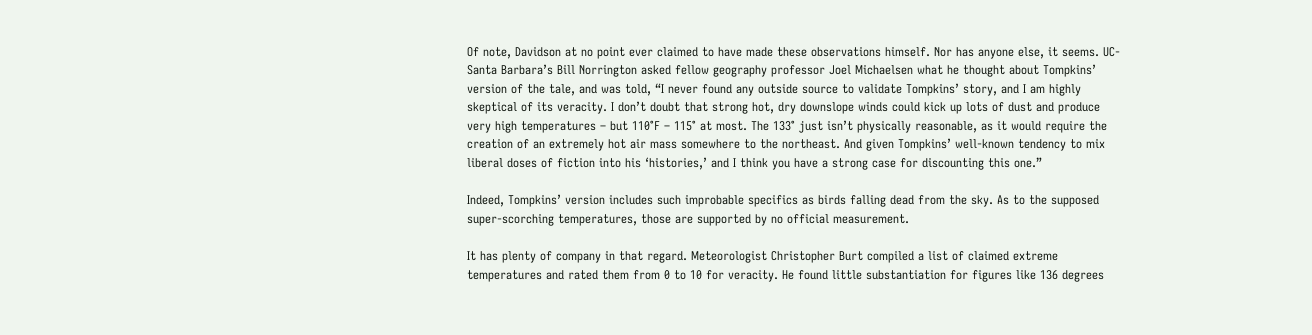Of note, Davidson at no point ever claimed to have made these observations himself. Nor has anyone else, it seems. UC-Santa Barbara’s Bill Norrington asked fellow geography professor Joel Michaelsen what he thought about Tompkins’ version of the tale, and was told, “I never found any outside source to validate Tompkins’ story, and I am highly skeptical of its veracity. I don’t doubt that strong hot, dry downslope winds could kick up lots of dust and produce very high temperatures – but 110°F – 115° at most. The 133° just isn’t physically reasonable, as it would require the creation of an extremely hot air mass somewhere to the northeast. And given Tompkins’ well-known tendency to mix liberal doses of fiction into his ‘histories,’ and I think you have a strong case for discounting this one.”

Indeed, Tompkins’ version includes such improbable specifics as birds falling dead from the sky. As to the supposed super-scorching temperatures, those are supported by no official measurement.

It has plenty of company in that regard. Meteorologist Christopher Burt compiled a list of claimed extreme temperatures and rated them from 0 to 10 for veracity. He found little substantiation for figures like 136 degrees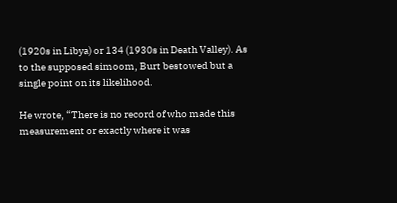(1920s in Libya) or 134 (1930s in Death Valley). As to the supposed simoom, Burt bestowed but a single point on its likelihood.

He wrote, “There is no record of who made this measurement or exactly where it was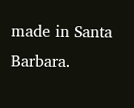made in Santa Barbara.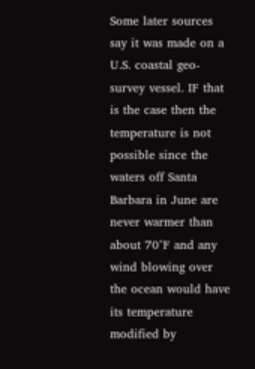Some later sources say it was made on a U.S. coastal geo-survey vessel. IF that is the case then the temperature is not possible since the waters off Santa Barbara in June are never warmer than about 70°F and any wind blowing over the ocean would have its temperature modified by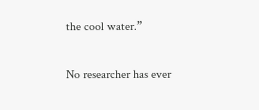the cool water.”

No researcher has ever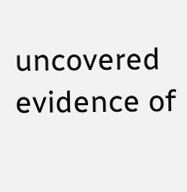uncovered evidence of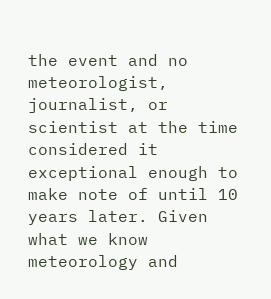the event and no meteorologist, journalist, or scientist at the time considered it exceptional enough to make note of until 10 years later. Given what we know meteorology and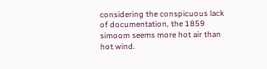considering the conspicuous lack of documentation, the 1859 simoom seems more hot air than hot wind.